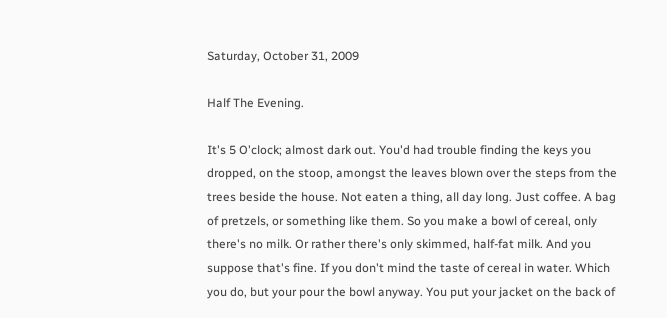Saturday, October 31, 2009

Half The Evening.

It's 5 O'clock; almost dark out. You'd had trouble finding the keys you dropped, on the stoop, amongst the leaves blown over the steps from the trees beside the house. Not eaten a thing, all day long. Just coffee. A bag of pretzels, or something like them. So you make a bowl of cereal, only there's no milk. Or rather there's only skimmed, half-fat milk. And you suppose that's fine. If you don't mind the taste of cereal in water. Which you do, but your pour the bowl anyway. You put your jacket on the back of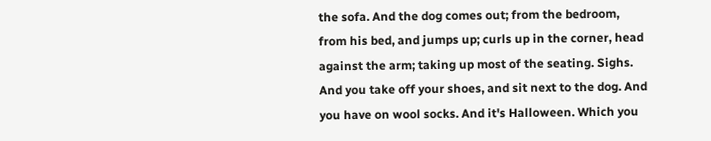the sofa. And the dog comes out; from the bedroom, from his bed, and jumps up; curls up in the corner, head against the arm; taking up most of the seating. Sighs. And you take off your shoes, and sit next to the dog. And you have on wool socks. And it's Halloween. Which you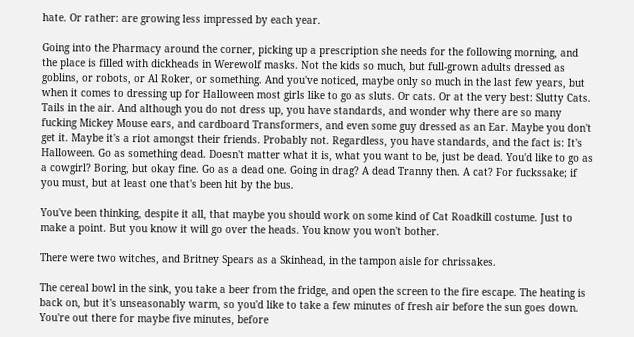hate. Or rather: are growing less impressed by each year.

Going into the Pharmacy around the corner, picking up a prescription she needs for the following morning, and the place is filled with dickheads in Werewolf masks. Not the kids so much, but full-grown adults dressed as goblins, or robots, or Al Roker, or something. And you've noticed, maybe only so much in the last few years, but when it comes to dressing up for Halloween most girls like to go as sluts. Or cats. Or at the very best: Slutty Cats. Tails in the air. And although you do not dress up, you have standards, and wonder why there are so many fucking Mickey Mouse ears, and cardboard Transformers, and even some guy dressed as an Ear. Maybe you don't get it. Maybe it's a riot amongst their friends. Probably not. Regardless, you have standards, and the fact is: It's Halloween. Go as something dead. Doesn't matter what it is, what you want to be, just be dead. You'd like to go as a cowgirl? Boring, but okay fine. Go as a dead one. Going in drag? A dead Tranny then. A cat? For fuckssake; if you must, but at least one that's been hit by the bus.

You've been thinking, despite it all, that maybe you should work on some kind of Cat Roadkill costume. Just to make a point. But you know it will go over the heads. You know you won't bother.

There were two witches, and Britney Spears as a Skinhead, in the tampon aisle for chrissakes.

The cereal bowl in the sink, you take a beer from the fridge, and open the screen to the fire escape. The heating is back on, but it's unseasonably warm, so you'd like to take a few minutes of fresh air before the sun goes down. You're out there for maybe five minutes, before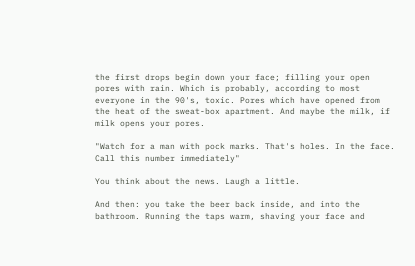the first drops begin down your face; filling your open pores with rain. Which is probably, according to most everyone in the 90's, toxic. Pores which have opened from the heat of the sweat-box apartment. And maybe the milk, if milk opens your pores.

"Watch for a man with pock marks. That's holes. In the face. Call this number immediately"

You think about the news. Laugh a little.

And then: you take the beer back inside, and into the bathroom. Running the taps warm, shaving your face and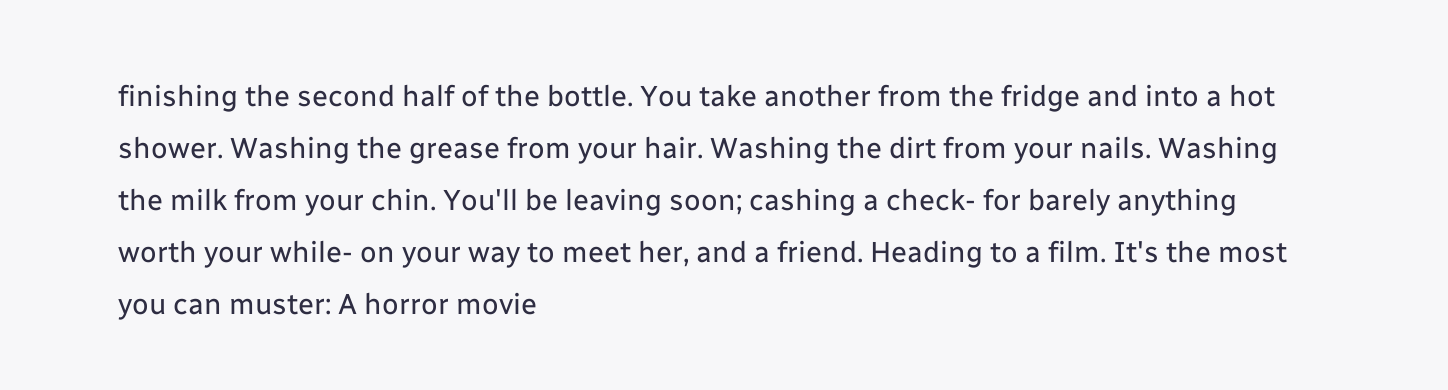finishing the second half of the bottle. You take another from the fridge and into a hot shower. Washing the grease from your hair. Washing the dirt from your nails. Washing the milk from your chin. You'll be leaving soon; cashing a check- for barely anything worth your while- on your way to meet her, and a friend. Heading to a film. It's the most you can muster: A horror movie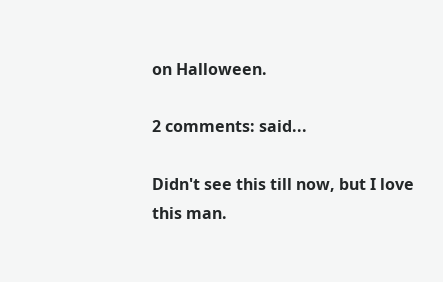on Halloween.

2 comments: said...

Didn't see this till now, but I love this man.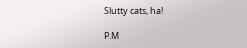Slutty cats, ha!

P.M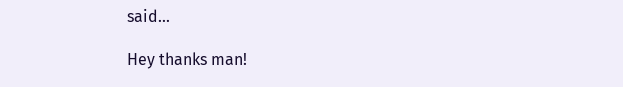said...

Hey thanks man!